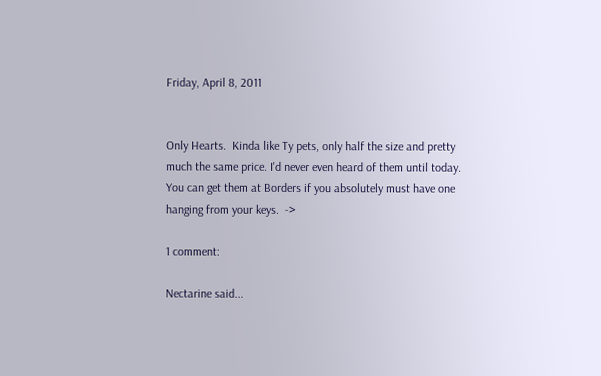Friday, April 8, 2011


Only Hearts.  Kinda like Ty pets, only half the size and pretty much the same price. I'd never even heard of them until today.  You can get them at Borders if you absolutely must have one hanging from your keys.  ->

1 comment:

Nectarine said...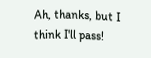Ah, thanks, but I think I'll pass!